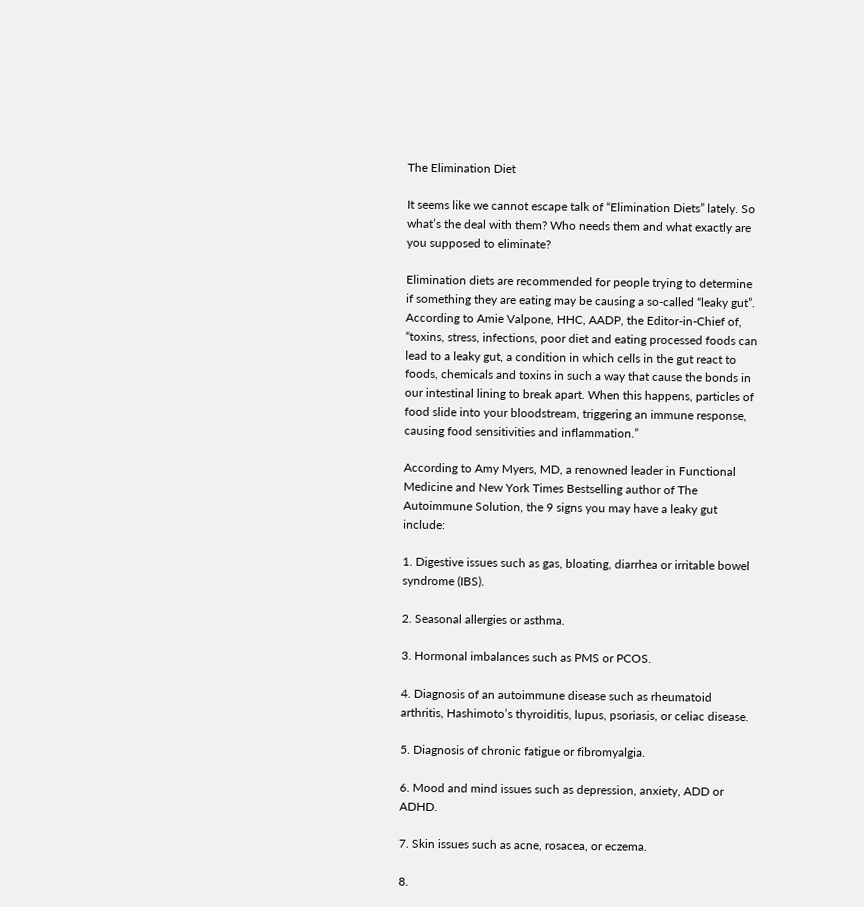The Elimination Diet

It seems like we cannot escape talk of “Elimination Diets” lately. So what’s the deal with them? Who needs them and what exactly are you supposed to eliminate?

Elimination diets are recommended for people trying to determine if something they are eating may be causing a so-called “leaky gut”. According to Amie Valpone, HHC, AADP, the Editor-in-Chief of, “toxins, stress, infections, poor diet and eating processed foods can lead to a leaky gut, a condition in which cells in the gut react to foods, chemicals and toxins in such a way that cause the bonds in our intestinal lining to break apart. When this happens, particles of food slide into your bloodstream, triggering an immune response, causing food sensitivities and inflammation.”

According to Amy Myers, MD, a renowned leader in Functional Medicine and New York Times Bestselling author of The Autoimmune Solution, the 9 signs you may have a leaky gut include:

1. Digestive issues such as gas, bloating, diarrhea or irritable bowel syndrome (IBS).

2. Seasonal allergies or asthma.

3. Hormonal imbalances such as PMS or PCOS.

4. Diagnosis of an autoimmune disease such as rheumatoid arthritis, Hashimoto’s thyroiditis, lupus, psoriasis, or celiac disease.

5. Diagnosis of chronic fatigue or fibromyalgia.

6. Mood and mind issues such as depression, anxiety, ADD or ADHD.

7. Skin issues such as acne, rosacea, or eczema.

8.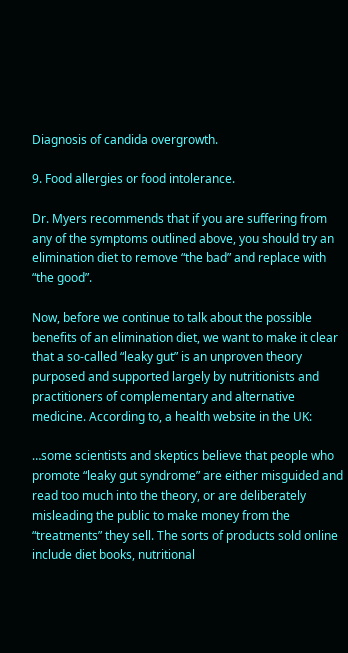Diagnosis of candida overgrowth.

9. Food allergies or food intolerance.

Dr. Myers recommends that if you are suffering from any of the symptoms outlined above, you should try an elimination diet to remove “the bad” and replace with “the good”.

Now, before we continue to talk about the possible benefits of an elimination diet, we want to make it clear that a so-called “leaky gut” is an unproven theory purposed and supported largely by nutritionists and practitioners of complementary and alternative medicine. According to, a health website in the UK:

…some scientists and skeptics believe that people who promote “leaky gut syndrome” are either misguided and read too much into the theory, or are deliberately misleading the public to make money from the “treatments” they sell. The sorts of products sold online include diet books, nutritional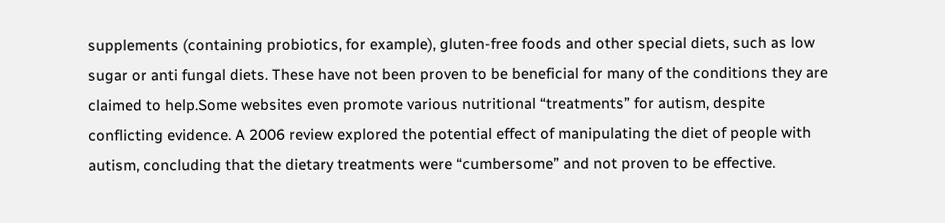supplements (containing probiotics, for example), gluten-free foods and other special diets, such as low sugar or anti fungal diets. These have not been proven to be beneficial for many of the conditions they are claimed to help.Some websites even promote various nutritional “treatments” for autism, despite conflicting evidence. A 2006 review explored the potential effect of manipulating the diet of people with autism, concluding that the dietary treatments were “cumbersome” and not proven to be effective.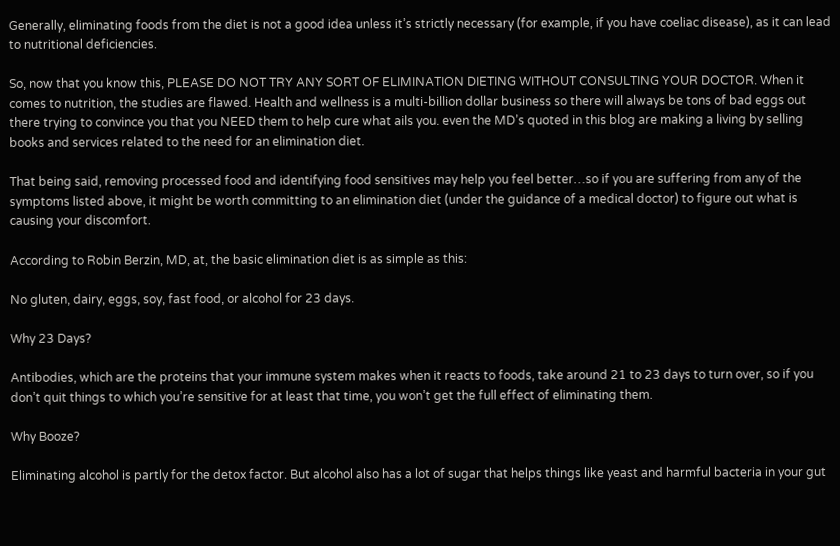Generally, eliminating foods from the diet is not a good idea unless it’s strictly necessary (for example, if you have coeliac disease), as it can lead to nutritional deficiencies.

So, now that you know this, PLEASE DO NOT TRY ANY SORT OF ELIMINATION DIETING WITHOUT CONSULTING YOUR DOCTOR. When it comes to nutrition, the studies are flawed. Health and wellness is a multi-billion dollar business so there will always be tons of bad eggs out there trying to convince you that you NEED them to help cure what ails you. even the MD’s quoted in this blog are making a living by selling books and services related to the need for an elimination diet.

That being said, removing processed food and identifying food sensitives may help you feel better…so if you are suffering from any of the symptoms listed above, it might be worth committing to an elimination diet (under the guidance of a medical doctor) to figure out what is causing your discomfort.

According to Robin Berzin, MD, at, the basic elimination diet is as simple as this:

No gluten, dairy, eggs, soy, fast food, or alcohol for 23 days.

Why 23 Days?

Antibodies, which are the proteins that your immune system makes when it reacts to foods, take around 21 to 23 days to turn over, so if you don’t quit things to which you’re sensitive for at least that time, you won’t get the full effect of eliminating them.

Why Booze?

Eliminating alcohol is partly for the detox factor. But alcohol also has a lot of sugar that helps things like yeast and harmful bacteria in your gut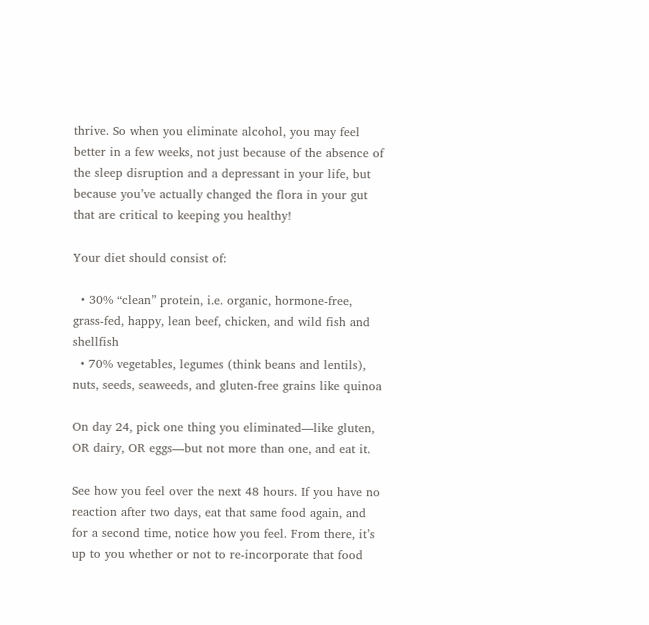thrive. So when you eliminate alcohol, you may feel better in a few weeks, not just because of the absence of the sleep disruption and a depressant in your life, but because you’ve actually changed the flora in your gut that are critical to keeping you healthy!

Your diet should consist of:

  • 30% “clean” protein, i.e. organic, hormone-free, grass-fed, happy, lean beef, chicken, and wild fish and shellfish
  • 70% vegetables, legumes (think beans and lentils), nuts, seeds, seaweeds, and gluten-free grains like quinoa

On day 24, pick one thing you eliminated—like gluten, OR dairy, OR eggs—but not more than one, and eat it.

See how you feel over the next 48 hours. If you have no reaction after two days, eat that same food again, and for a second time, notice how you feel. From there, it’s up to you whether or not to re-incorporate that food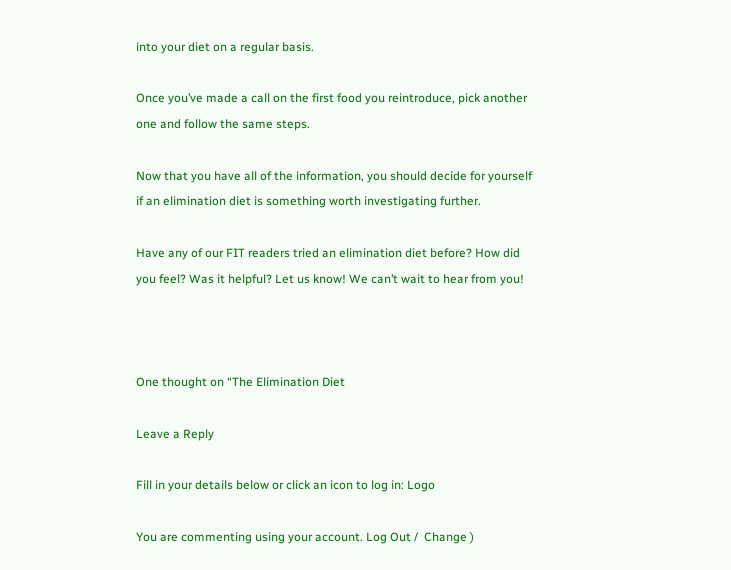into your diet on a regular basis.

Once you’ve made a call on the first food you reintroduce, pick another one and follow the same steps.

Now that you have all of the information, you should decide for yourself if an elimination diet is something worth investigating further.

Have any of our FIT readers tried an elimination diet before? How did you feel? Was it helpful? Let us know! We can’t wait to hear from you!



One thought on “The Elimination Diet

Leave a Reply

Fill in your details below or click an icon to log in: Logo

You are commenting using your account. Log Out /  Change )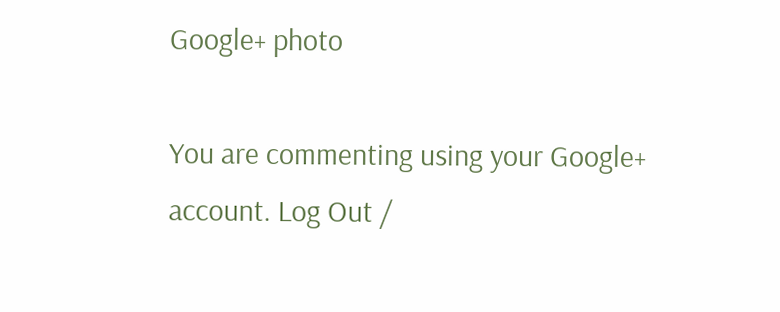Google+ photo

You are commenting using your Google+ account. Log Out /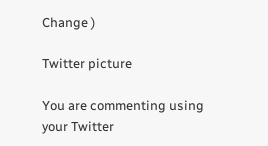Change )

Twitter picture

You are commenting using your Twitter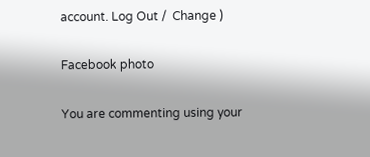account. Log Out /  Change )

Facebook photo

You are commenting using your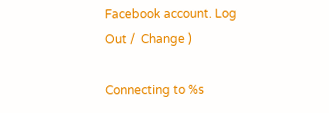Facebook account. Log Out /  Change )

Connecting to %s